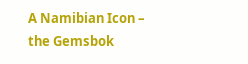A Namibian Icon – the Gemsbok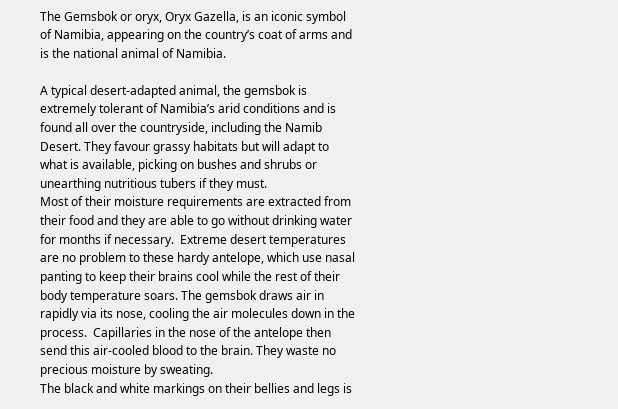The Gemsbok or oryx, Oryx Gazella, is an iconic symbol of Namibia, appearing on the country’s coat of arms and is the national animal of Namibia.

A typical desert-adapted animal, the gemsbok is extremely tolerant of Namibia’s arid conditions and is found all over the countryside, including the Namib Desert. They favour grassy habitats but will adapt to what is available, picking on bushes and shrubs or unearthing nutritious tubers if they must.
Most of their moisture requirements are extracted from their food and they are able to go without drinking water for months if necessary.  Extreme desert temperatures are no problem to these hardy antelope, which use nasal panting to keep their brains cool while the rest of their body temperature soars. The gemsbok draws air in rapidly via its nose, cooling the air molecules down in the process.  Capillaries in the nose of the antelope then send this air-cooled blood to the brain. They waste no precious moisture by sweating.
The black and white markings on their bellies and legs is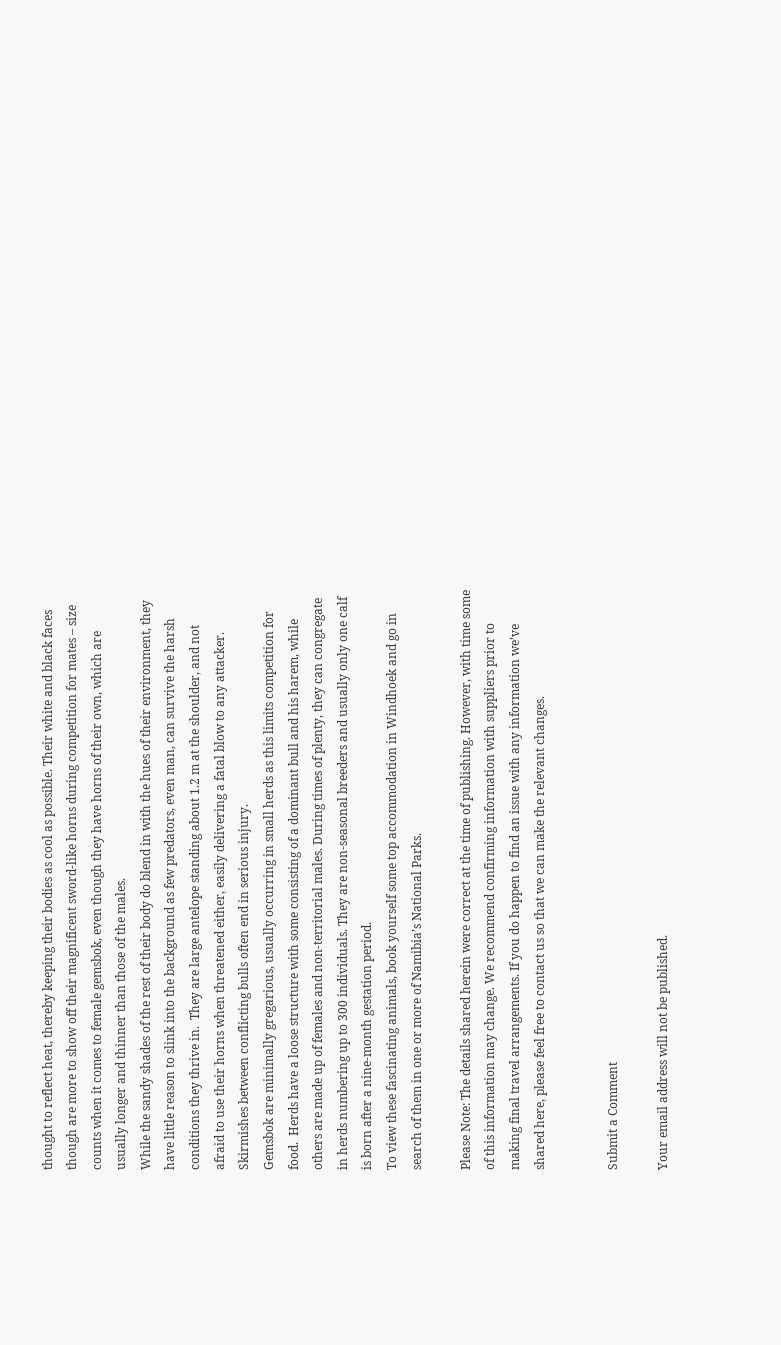thought to reflect heat, thereby keeping their bodies as cool as possible. Their white and black faces though are more to show off their magnificent sword-like horns during competition for mates – size counts when it comes to female gemsbok, even though they have horns of their own, which are usually longer and thinner than those of the males.
While the sandy shades of the rest of their body do blend in with the hues of their environment, they have little reason to slink into the background as few predators, even man, can survive the harsh conditions they thrive in.  They are large antelope standing about 1.2 m at the shoulder, and not afraid to use their horns when threatened either, easily delivering a fatal blow to any attacker. Skirmishes between conflicting bulls often end in serious injury.
Gemsbok are minimally gregarious, usually occurring in small herds as this limits competition for food.  Herds have a loose structure with some consisting of a dominant bull and his harem, while others are made up of females and non-territorial males. During times of plenty, they can congregate in herds numbering up to 300 individuals. They are non-seasonal breeders and usually only one calf is born after a nine-month gestation period.
To view these fascinating animals, book yourself some top accommodation in Windhoek and go in search of them in one or more of Namibia’s National Parks.

Please Note: The details shared herein were correct at the time of publishing. However, with time some of this information may change. We recommend confirming information with suppliers prior to making final travel arrangements. If you do happen to find an issue with any information we’ve shared here, please feel free to contact us so that we can make the relevant changes.


Submit a Comment

Your email address will not be published.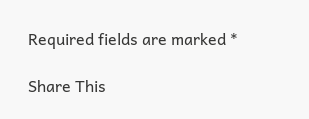Required fields are marked *

Share This